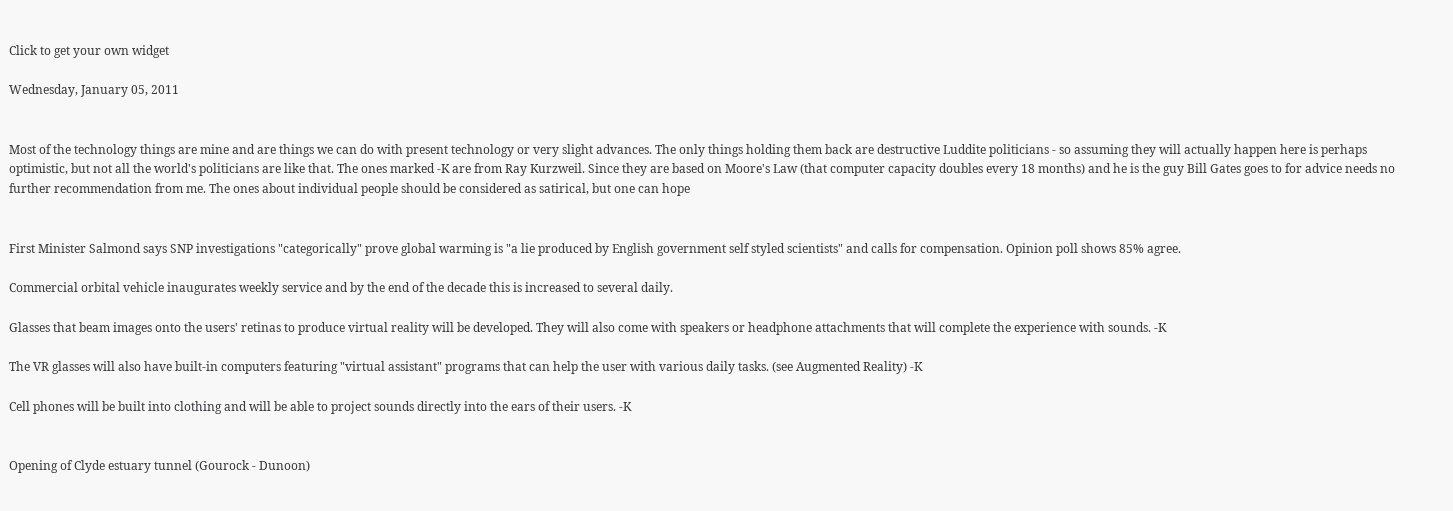Click to get your own widget

Wednesday, January 05, 2011


Most of the technology things are mine and are things we can do with present technology or very slight advances. The only things holding them back are destructive Luddite politicians - so assuming they will actually happen here is perhaps optimistic, but not all the world's politicians are like that. The ones marked -K are from Ray Kurzweil. Since they are based on Moore's Law (that computer capacity doubles every 18 months) and he is the guy Bill Gates goes to for advice needs no further recommendation from me. The ones about individual people should be considered as satirical, but one can hope


First Minister Salmond says SNP investigations "categorically" prove global warming is "a lie produced by English government self styled scientists" and calls for compensation. Opinion poll shows 85% agree.

Commercial orbital vehicle inaugurates weekly service and by the end of the decade this is increased to several daily.

Glasses that beam images onto the users' retinas to produce virtual reality will be developed. They will also come with speakers or headphone attachments that will complete the experience with sounds. -K

The VR glasses will also have built-in computers featuring "virtual assistant" programs that can help the user with various daily tasks. (see Augmented Reality) -K

Cell phones will be built into clothing and will be able to project sounds directly into the ears of their users. -K


Opening of Clyde estuary tunnel (Gourock - Dunoon)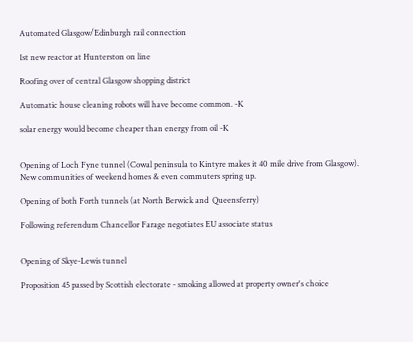Automated Glasgow/Edinburgh rail connection

1st new reactor at Hunterston on line

Roofing over of central Glasgow shopping district

Automatic house cleaning robots will have become common. -K

solar energy would become cheaper than energy from oil -K


Opening of Loch Fyne tunnel (Cowal peninsula to Kintyre makes it 40 mile drive from Glasgow). New communities of weekend homes & even commuters spring up.

Opening of both Forth tunnels (at North Berwick and  Queensferry)

Following referendum Chancellor Farage negotiates EU associate status


Opening of Skye-Lewis tunnel

Proposition 45 passed by Scottish electorate - smoking allowed at property owner's choice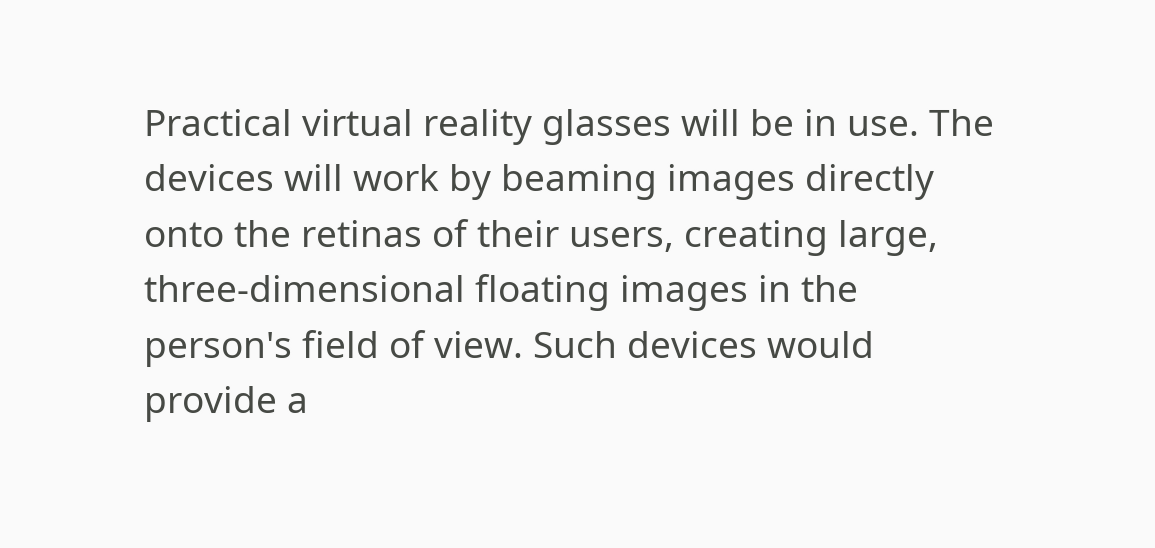Practical virtual reality glasses will be in use. The devices will work by beaming images directly onto the retinas of their users, creating large, three-dimensional floating images in the person's field of view. Such devices would provide a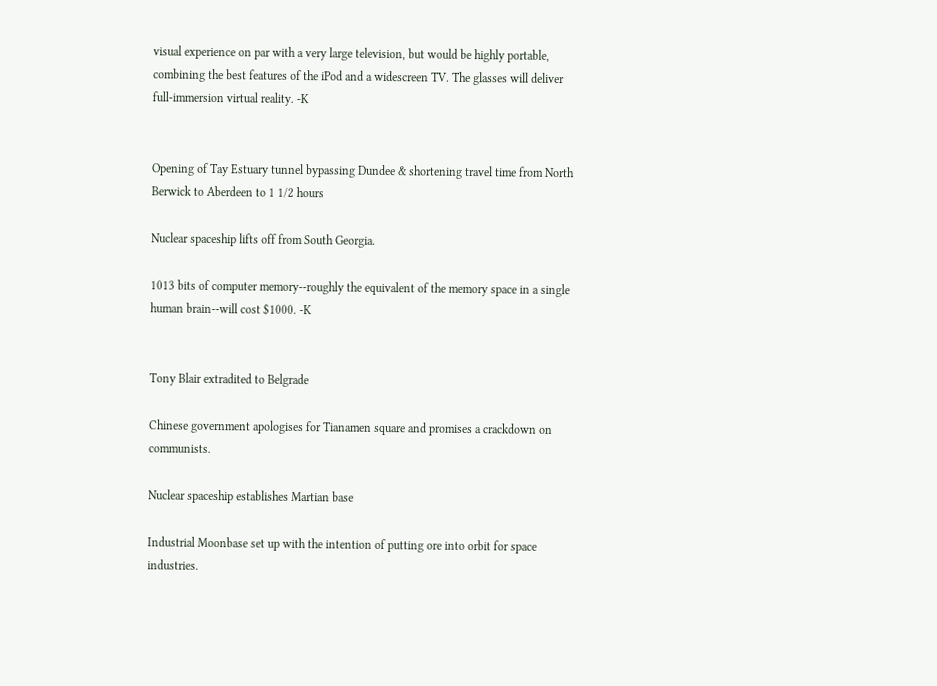visual experience on par with a very large television, but would be highly portable, combining the best features of the iPod and a widescreen TV. The glasses will deliver full-immersion virtual reality. -K


Opening of Tay Estuary tunnel bypassing Dundee & shortening travel time from North Berwick to Aberdeen to 1 1/2 hours

Nuclear spaceship lifts off from South Georgia.

1013 bits of computer memory--roughly the equivalent of the memory space in a single human brain--will cost $1000. -K


Tony Blair extradited to Belgrade

Chinese government apologises for Tianamen square and promises a crackdown on communists.

Nuclear spaceship establishes Martian base

Industrial Moonbase set up with the intention of putting ore into orbit for space industries.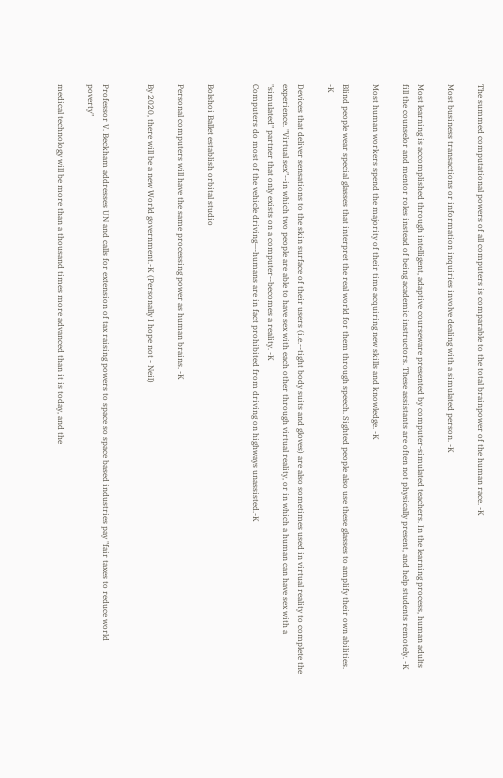The summed computational powers of all computers is comparable to the total brainpower of the human race. -K

Most business transactions or information inquiries involve dealing with a simulated person. -K

Most learning is accomplished through intelligent, adaptive courseware presented by computer-simulated teachers. In the learning process, human adults fill the counselor and mentor roles instead of being academic instructors. These assistants are often not physically present, and help students remotely. -K

Most human workers spend the majority of their time acquiring new skills and knowledge. -K

Blind people wear special glasses that interpret the real world for them through speech. Sighted people also use these glasses to amplify their own abilities. -K

Devices that deliver sensations to the skin surface of their users (i.e.--tight body suits and gloves) are also sometimes used in virtual reality to complete the experience. "Virtual sex"--in which two people are able to have sex with each other through virtual reality, or in which a human can have sex with a "simulated" partner that only exists on a computer--becomes a reality. -K
Computers do most of the vehicle driving—-humans are in fact prohibited from driving on highways unassisted.-K


Bolshoi Ballet establish orbital studio

Personal computers will have the same processing power as human brains. -K

By 2020, there will be a new World government.-K (Personally I hope not - Neil)


Professor V. Beckham addresses UN and calls for extension of tax raising powers to space so space based industries pay "fair taxes to reduce world poverty"

medical technology will be more than a thousand times more advanced than it is today, and the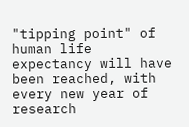"tipping point" of human life expectancy will have been reached, with every new year of research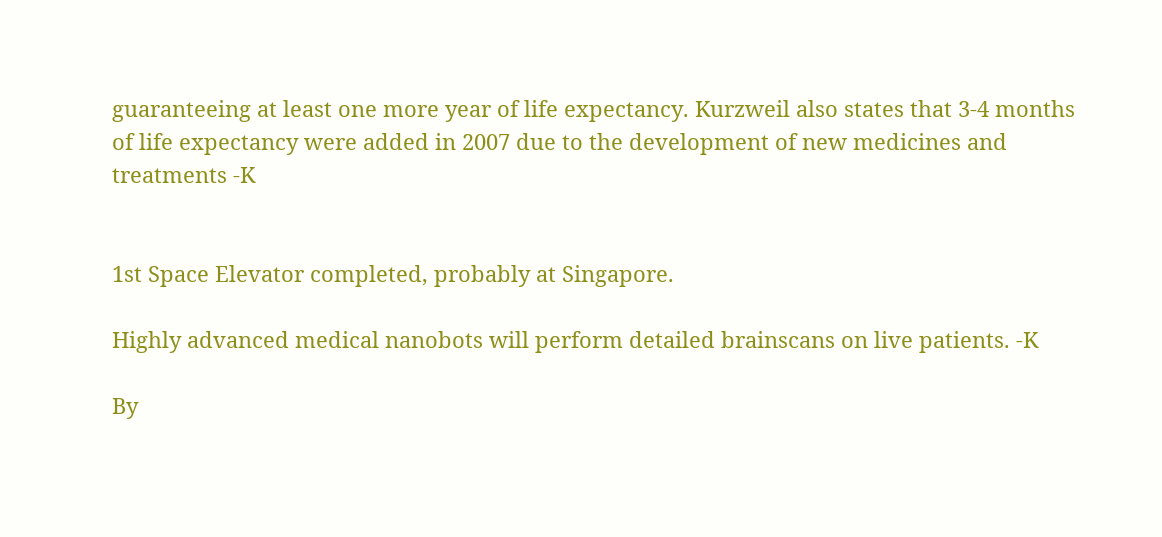guaranteeing at least one more year of life expectancy. Kurzweil also states that 3-4 months of life expectancy were added in 2007 due to the development of new medicines and treatments -K


1st Space Elevator completed, probably at Singapore.

Highly advanced medical nanobots will perform detailed brainscans on live patients. -K

By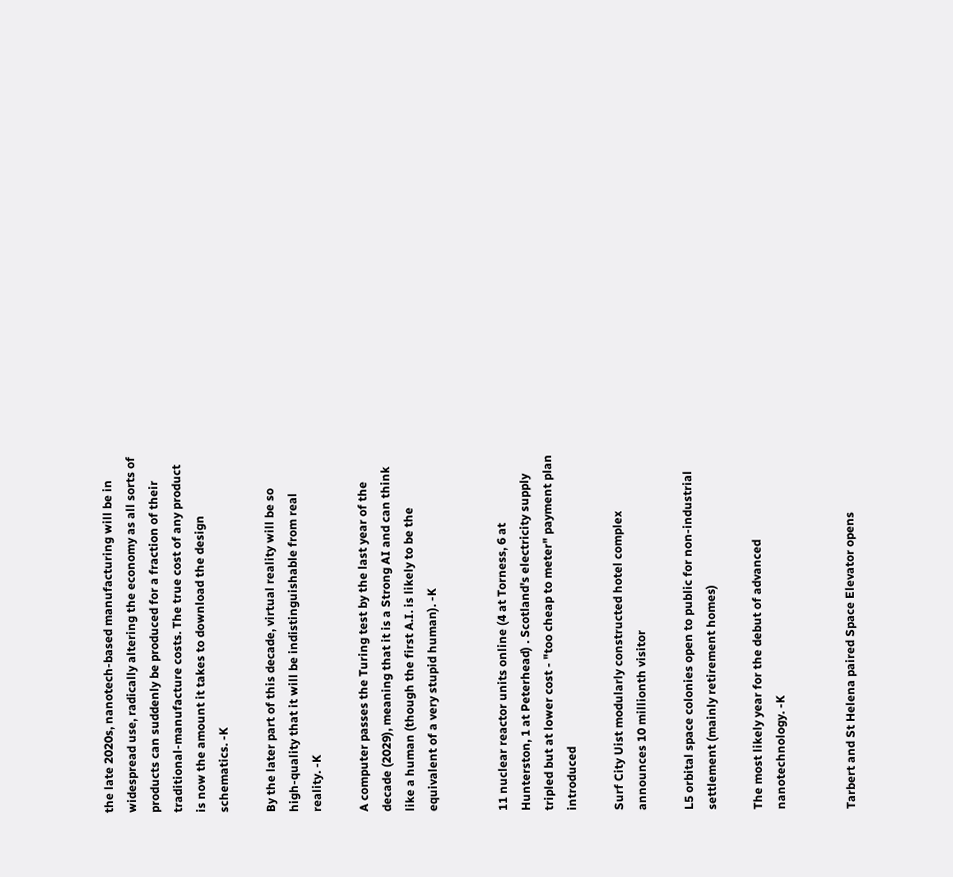the late 2020s, nanotech-based manufacturing will be in widespread use, radically altering the economy as all sorts of products can suddenly be produced for a fraction of their traditional-manufacture costs. The true cost of any product is now the amount it takes to download the design schematics. -K

By the later part of this decade, virtual reality will be so high-quality that it will be indistinguishable from real reality. -K

A computer passes the Turing test by the last year of the decade (2029), meaning that it is a Strong AI and can think like a human (though the first A.I. is likely to be the equivalent of a very stupid human). -K


11 nuclear reactor units online (4 at Torness, 6 at Hunterston, 1 at Peterhead) . Scotland's electricity supply tripled but at lower cost - "too cheap to meter" payment plan introduced

Surf City Uist modularly constructed hotel complex announces 10 millionth visitor

L5 orbital space colonies open to public for non-industrial settlement (mainly retirement homes)

The most likely year for the debut of advanced nanotechnology. -K


Tarbert and St Helena paired Space Elevator opens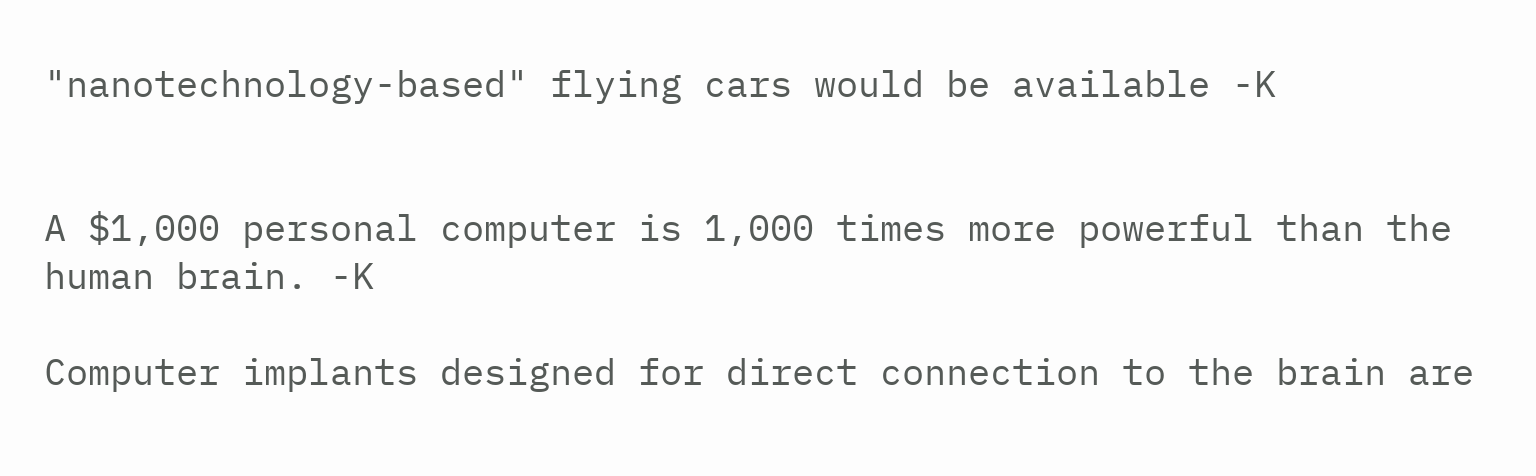"nanotechnology-based" flying cars would be available -K


A $1,000 personal computer is 1,000 times more powerful than the human brain. -K

Computer implants designed for direct connection to the brain are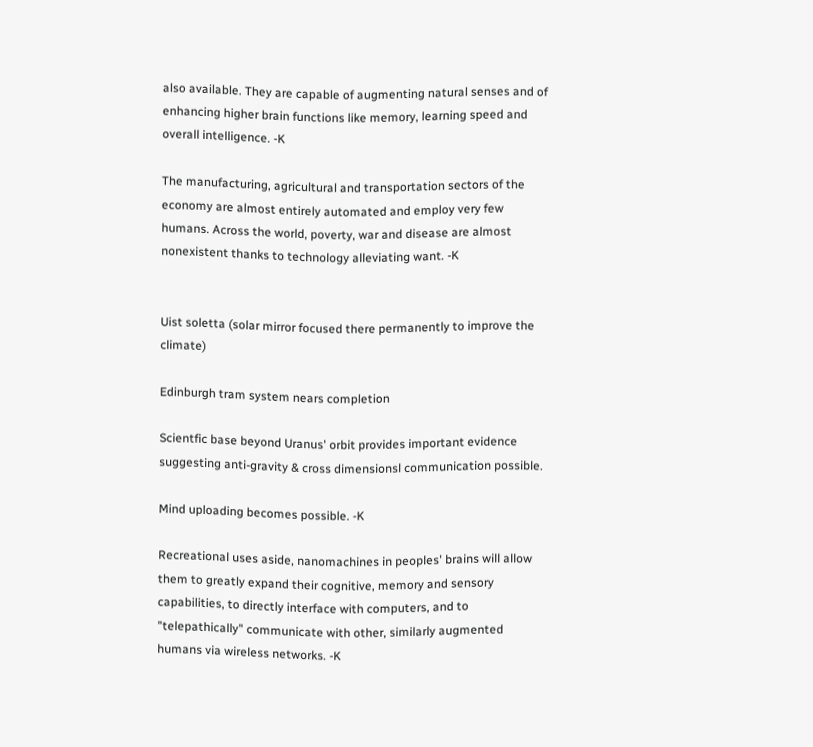also available. They are capable of augmenting natural senses and of enhancing higher brain functions like memory, learning speed and overall intelligence. -K

The manufacturing, agricultural and transportation sectors of the economy are almost entirely automated and employ very few humans. Across the world, poverty, war and disease are almost nonexistent thanks to technology alleviating want. -K


Uist soletta (solar mirror focused there permanently to improve the climate)

Edinburgh tram system nears completion

Scientfic base beyond Uranus' orbit provides important evidence suggesting anti-gravity & cross dimensionsl communication possible.

Mind uploading becomes possible. -K

Recreational uses aside, nanomachines in peoples' brains will allow them to greatly expand their cognitive, memory and sensory capabilities, to directly interface with computers, and to "telepathically" communicate with other, similarly augmented humans via wireless networks. -K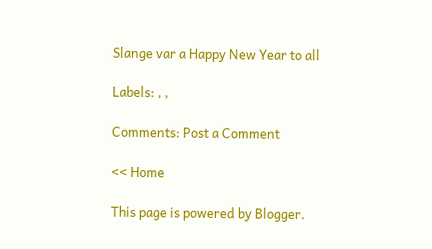Slange var a Happy New Year to all

Labels: , ,

Comments: Post a Comment

<< Home

This page is powered by Blogger.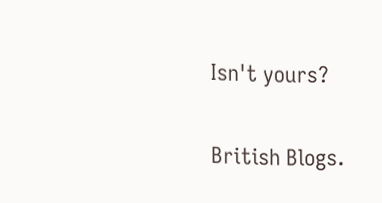Isn't yours?

British Blogs.